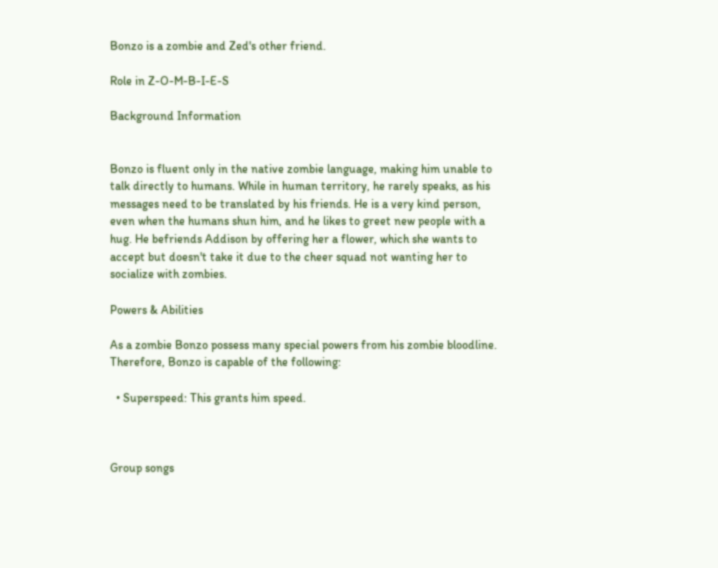Bonzo is a zombie and Zed's other friend.

Role in Z-O-M-B-I-E-S

Background Information


Bonzo is fluent only in the native zombie language, making him unable to talk directly to humans. While in human territory, he rarely speaks, as his messages need to be translated by his friends. He is a very kind person, even when the humans shun him, and he likes to greet new people with a hug. He befriends Addison by offering her a flower, which she wants to accept but doesn't take it due to the cheer squad not wanting her to socialize with zombies.

Powers & Abilities

As a zombie Bonzo possess many special powers from his zombie bloodline. Therefore, Bonzo is capable of the following:

  • Superspeed: This grants him speed.



Group songs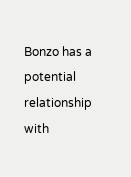Bonzo has a potential relationship with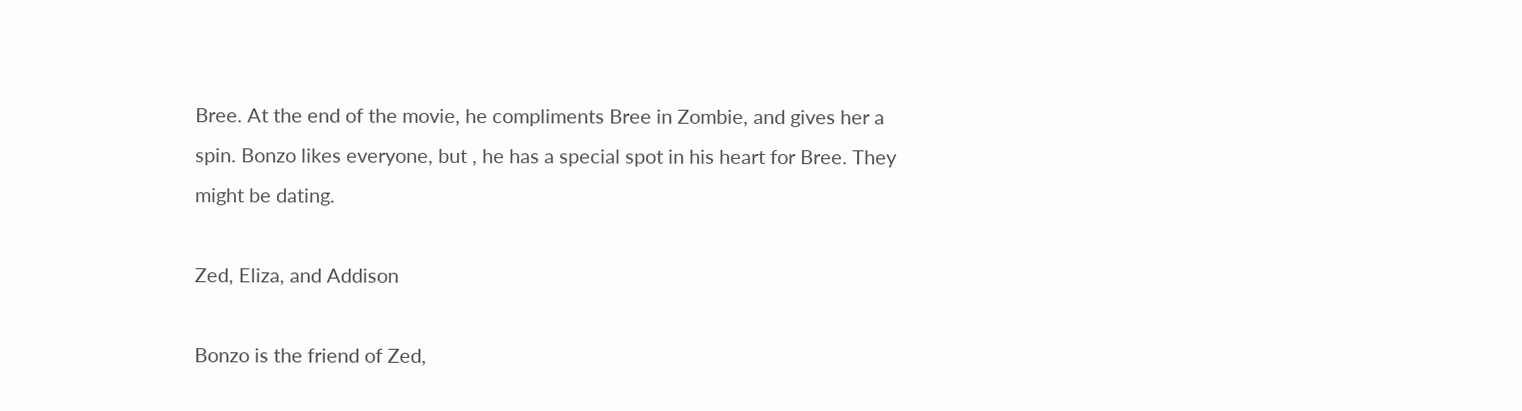Bree. At the end of the movie, he compliments Bree in Zombie, and gives her a spin. Bonzo likes everyone, but , he has a special spot in his heart for Bree. They might be dating.

Zed, Eliza, and Addison

Bonzo is the friend of Zed,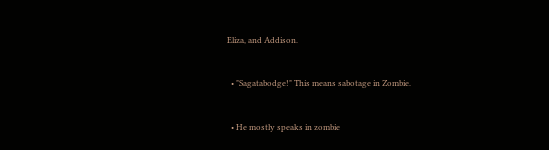Eliza, and Addison.


  • "Sagatabodge!" This means sabotage in Zombie.


  • He mostly speaks in zombie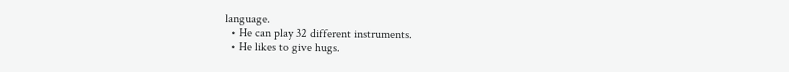language.
  • He can play 32 different instruments.
  • He likes to give hugs.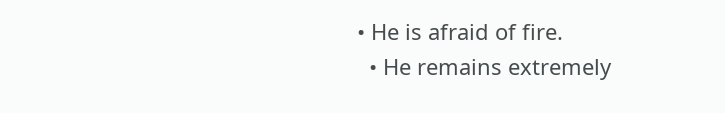• He is afraid of fire.
  • He remains extremely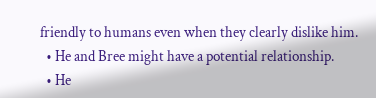friendly to humans even when they clearly dislike him.
  • He and Bree might have a potential relationship.
  • He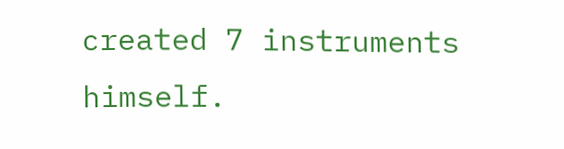created 7 instruments himself.